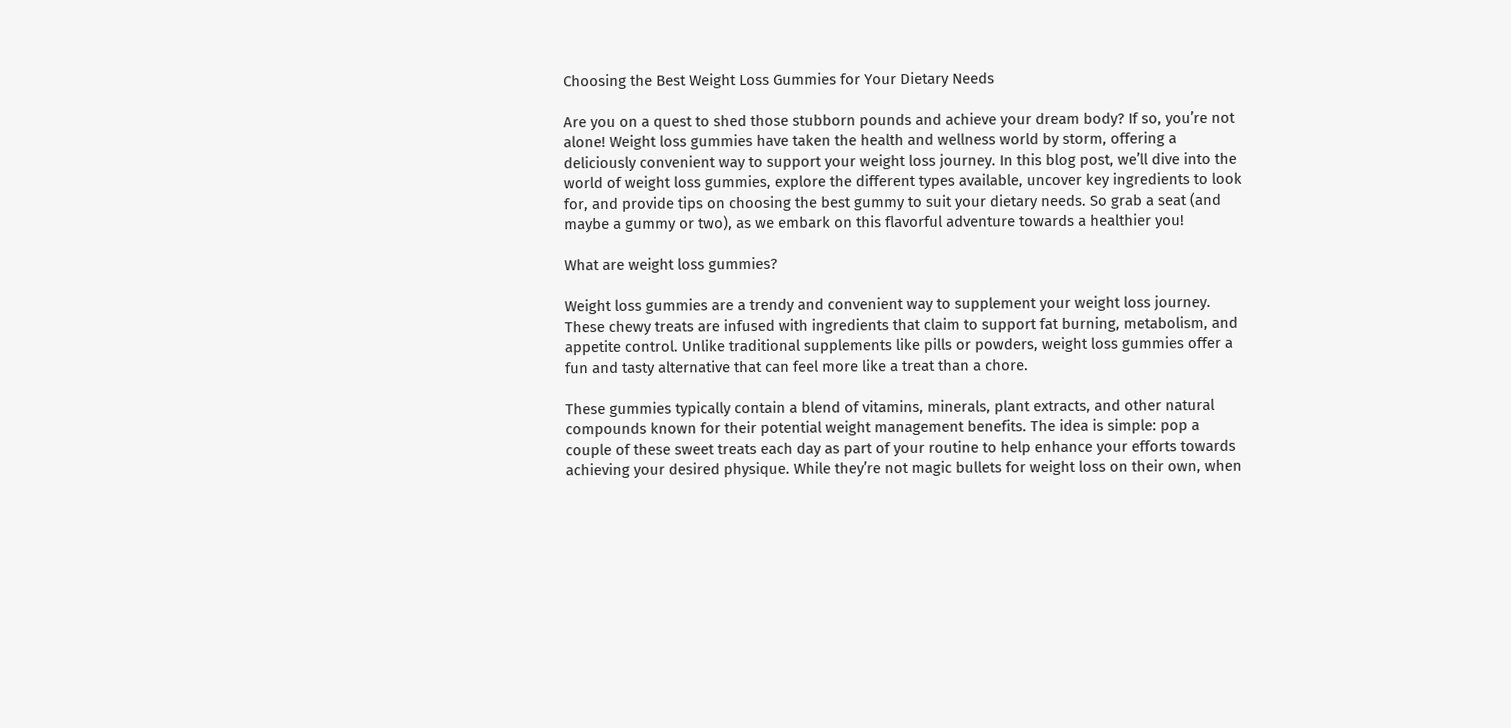Choosing the Best Weight Loss Gummies for Your Dietary Needs

Are you on a quest to shed those stubborn pounds and achieve your dream body? If so, you’re not alone! Weight loss gummies have taken the health and wellness world by storm, offering a deliciously convenient way to support your weight loss journey. In this blog post, we’ll dive into the world of weight loss gummies, explore the different types available, uncover key ingredients to look for, and provide tips on choosing the best gummy to suit your dietary needs. So grab a seat (and maybe a gummy or two), as we embark on this flavorful adventure towards a healthier you!

What are weight loss gummies?

Weight loss gummies are a trendy and convenient way to supplement your weight loss journey. These chewy treats are infused with ingredients that claim to support fat burning, metabolism, and appetite control. Unlike traditional supplements like pills or powders, weight loss gummies offer a fun and tasty alternative that can feel more like a treat than a chore.

These gummies typically contain a blend of vitamins, minerals, plant extracts, and other natural compounds known for their potential weight management benefits. The idea is simple: pop a couple of these sweet treats each day as part of your routine to help enhance your efforts towards achieving your desired physique. While they’re not magic bullets for weight loss on their own, when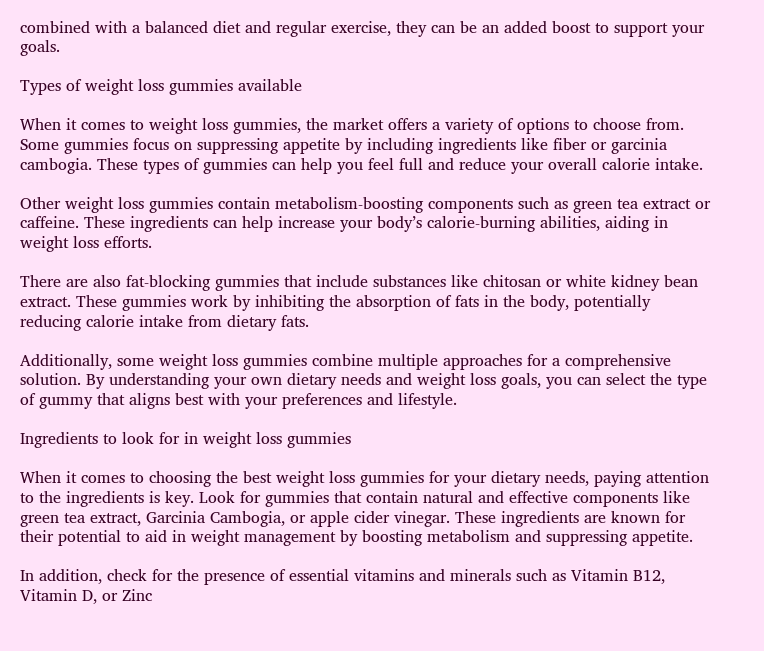combined with a balanced diet and regular exercise, they can be an added boost to support your goals.

Types of weight loss gummies available

When it comes to weight loss gummies, the market offers a variety of options to choose from. Some gummies focus on suppressing appetite by including ingredients like fiber or garcinia cambogia. These types of gummies can help you feel full and reduce your overall calorie intake.

Other weight loss gummies contain metabolism-boosting components such as green tea extract or caffeine. These ingredients can help increase your body’s calorie-burning abilities, aiding in weight loss efforts.

There are also fat-blocking gummies that include substances like chitosan or white kidney bean extract. These gummies work by inhibiting the absorption of fats in the body, potentially reducing calorie intake from dietary fats.

Additionally, some weight loss gummies combine multiple approaches for a comprehensive solution. By understanding your own dietary needs and weight loss goals, you can select the type of gummy that aligns best with your preferences and lifestyle.

Ingredients to look for in weight loss gummies

When it comes to choosing the best weight loss gummies for your dietary needs, paying attention to the ingredients is key. Look for gummies that contain natural and effective components like green tea extract, Garcinia Cambogia, or apple cider vinegar. These ingredients are known for their potential to aid in weight management by boosting metabolism and suppressing appetite.

In addition, check for the presence of essential vitamins and minerals such as Vitamin B12, Vitamin D, or Zinc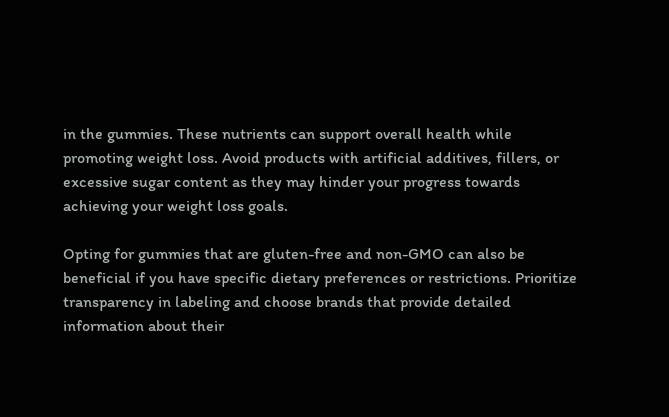in the gummies. These nutrients can support overall health while promoting weight loss. Avoid products with artificial additives, fillers, or excessive sugar content as they may hinder your progress towards achieving your weight loss goals.

Opting for gummies that are gluten-free and non-GMO can also be beneficial if you have specific dietary preferences or restrictions. Prioritize transparency in labeling and choose brands that provide detailed information about their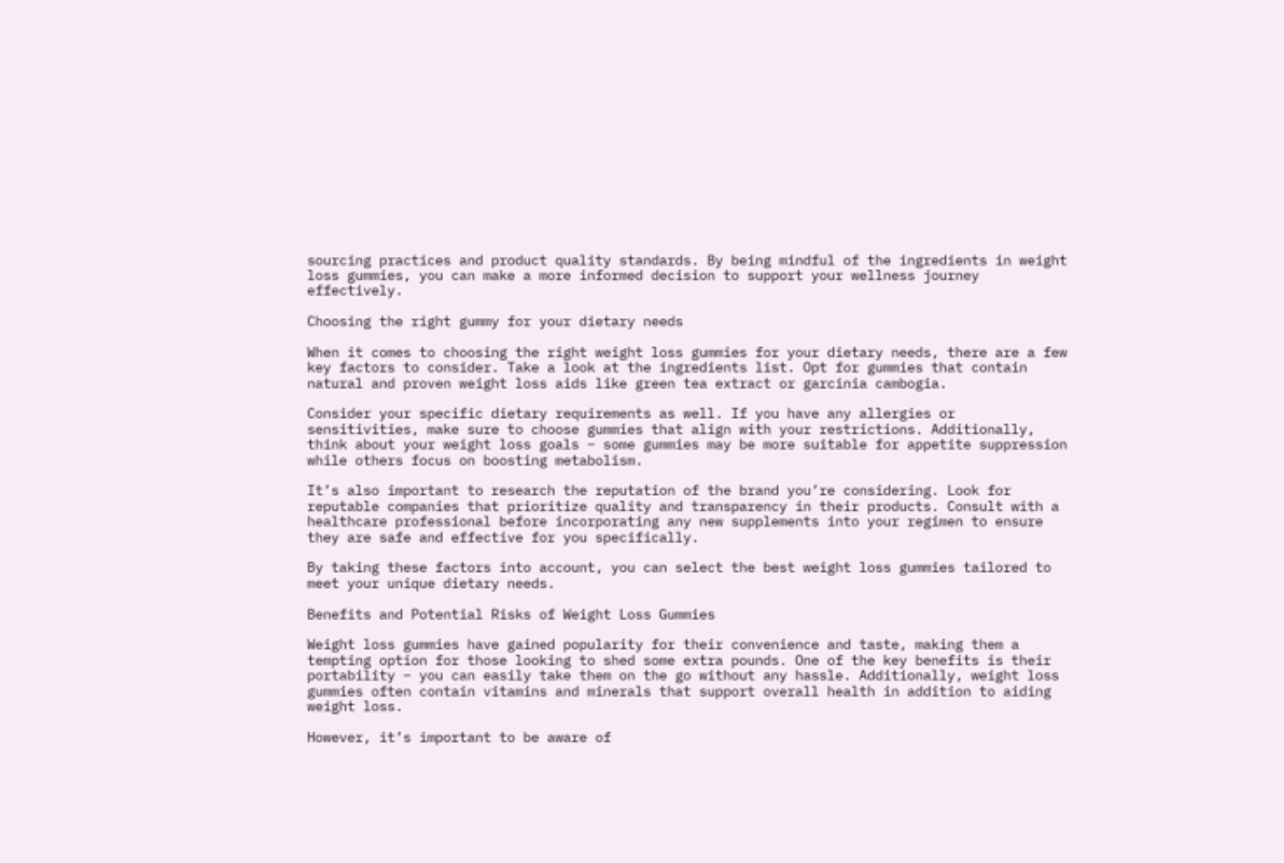sourcing practices and product quality standards. By being mindful of the ingredients in weight loss gummies, you can make a more informed decision to support your wellness journey effectively.

Choosing the right gummy for your dietary needs

When it comes to choosing the right weight loss gummies for your dietary needs, there are a few key factors to consider. Take a look at the ingredients list. Opt for gummies that contain natural and proven weight loss aids like green tea extract or garcinia cambogia.

Consider your specific dietary requirements as well. If you have any allergies or sensitivities, make sure to choose gummies that align with your restrictions. Additionally, think about your weight loss goals – some gummies may be more suitable for appetite suppression while others focus on boosting metabolism.

It’s also important to research the reputation of the brand you’re considering. Look for reputable companies that prioritize quality and transparency in their products. Consult with a healthcare professional before incorporating any new supplements into your regimen to ensure they are safe and effective for you specifically.

By taking these factors into account, you can select the best weight loss gummies tailored to meet your unique dietary needs.

Benefits and Potential Risks of Weight Loss Gummies

Weight loss gummies have gained popularity for their convenience and taste, making them a tempting option for those looking to shed some extra pounds. One of the key benefits is their portability – you can easily take them on the go without any hassle. Additionally, weight loss gummies often contain vitamins and minerals that support overall health in addition to aiding weight loss.

However, it’s important to be aware of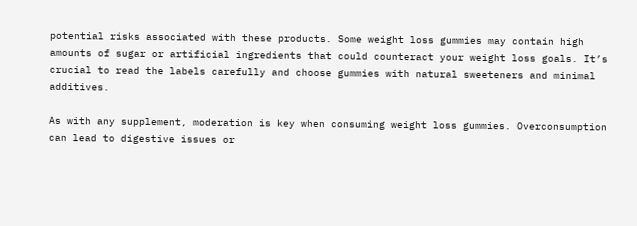potential risks associated with these products. Some weight loss gummies may contain high amounts of sugar or artificial ingredients that could counteract your weight loss goals. It’s crucial to read the labels carefully and choose gummies with natural sweeteners and minimal additives.

As with any supplement, moderation is key when consuming weight loss gummies. Overconsumption can lead to digestive issues or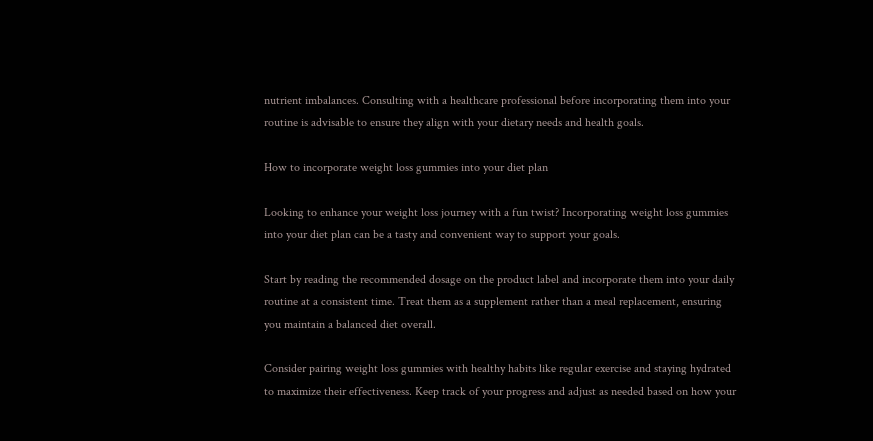nutrient imbalances. Consulting with a healthcare professional before incorporating them into your routine is advisable to ensure they align with your dietary needs and health goals.

How to incorporate weight loss gummies into your diet plan

Looking to enhance your weight loss journey with a fun twist? Incorporating weight loss gummies into your diet plan can be a tasty and convenient way to support your goals.

Start by reading the recommended dosage on the product label and incorporate them into your daily routine at a consistent time. Treat them as a supplement rather than a meal replacement, ensuring you maintain a balanced diet overall.

Consider pairing weight loss gummies with healthy habits like regular exercise and staying hydrated to maximize their effectiveness. Keep track of your progress and adjust as needed based on how your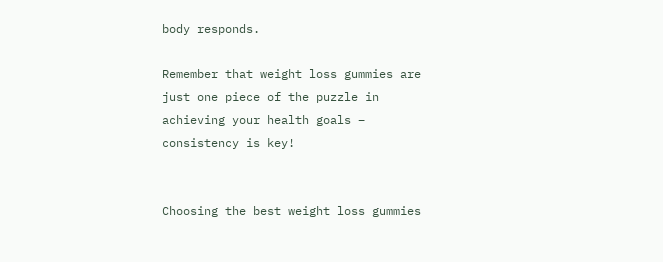body responds.

Remember that weight loss gummies are just one piece of the puzzle in achieving your health goals – consistency is key!


Choosing the best weight loss gummies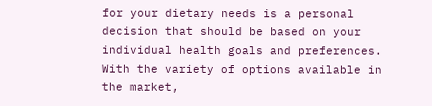for your dietary needs is a personal decision that should be based on your individual health goals and preferences. With the variety of options available in the market,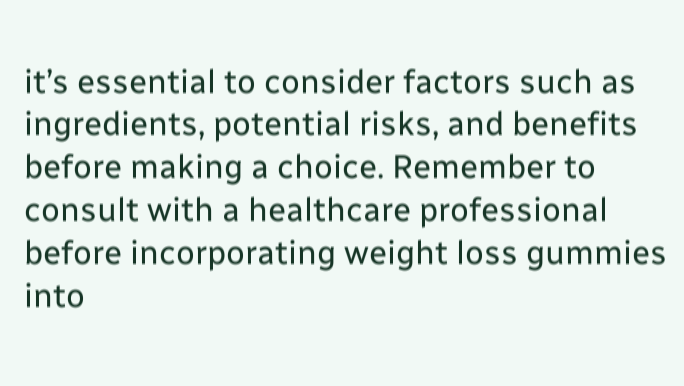it’s essential to consider factors such as ingredients, potential risks, and benefits before making a choice. Remember to consult with a healthcare professional before incorporating weight loss gummies into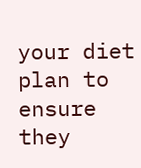your diet plan to ensure they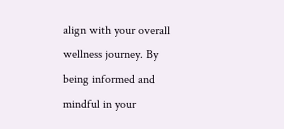align with your overall wellness journey. By being informed and mindful in your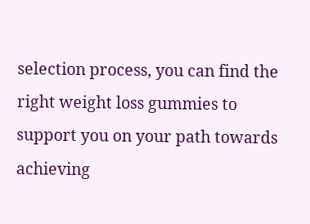selection process, you can find the right weight loss gummies to support you on your path towards achieving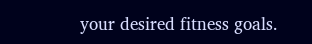your desired fitness goals.